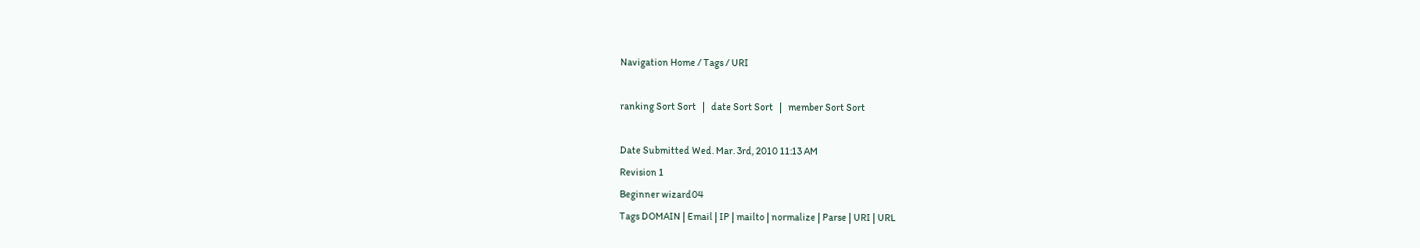Navigation Home / Tags / URI

ranking Sort Sort   |   date Sort Sort   |   member Sort Sort

Date Submitted Wed. Mar. 3rd, 2010 11:13 AM
Revision 1
Beginner wizard04
Tags DOMAIN | Email | IP | mailto | normalize | Parse | URI | URL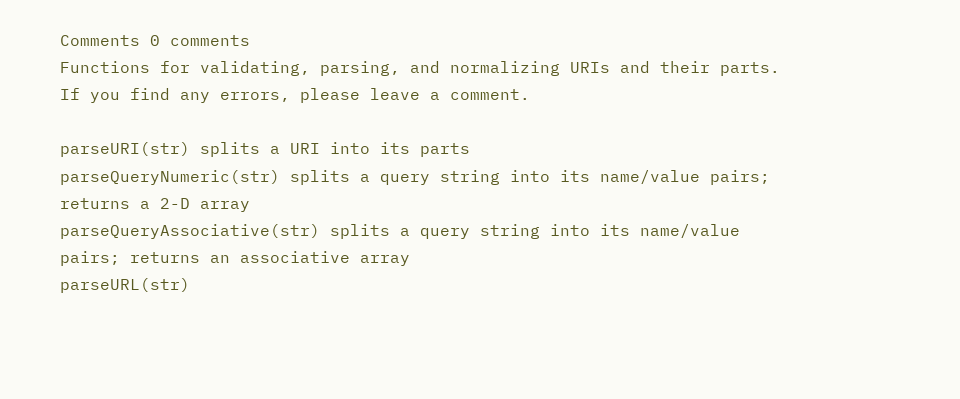Comments 0 comments
Functions for validating, parsing, and normalizing URIs and their parts.
If you find any errors, please leave a comment.

parseURI(str) splits a URI into its parts
parseQueryNumeric(str) splits a query string into its name/value pairs; returns a 2-D array
parseQueryAssociative(str) splits a query string into its name/value pairs; returns an associative array
parseURL(str)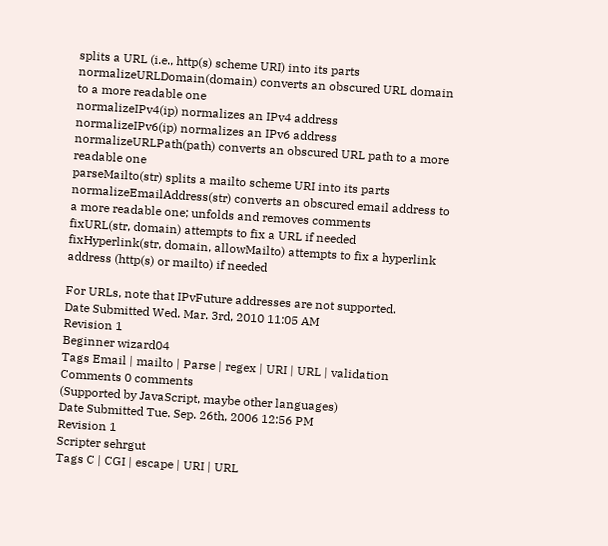splits a URL (i.e., http(s) scheme URI) into its parts
normalizeURLDomain(domain) converts an obscured URL domain to a more readable one
normalizeIPv4(ip) normalizes an IPv4 address
normalizeIPv6(ip) normalizes an IPv6 address
normalizeURLPath(path) converts an obscured URL path to a more readable one
parseMailto(str) splits a mailto scheme URI into its parts
normalizeEmailAddress(str) converts an obscured email address to a more readable one; unfolds and removes comments
fixURL(str, domain) attempts to fix a URL if needed
fixHyperlink(str, domain, allowMailto) attempts to fix a hyperlink address (http(s) or mailto) if needed

For URLs, note that IPvFuture addresses are not supported.
Date Submitted Wed. Mar. 3rd, 2010 11:05 AM
Revision 1
Beginner wizard04
Tags Email | mailto | Parse | regex | URI | URL | validation
Comments 0 comments
(Supported by JavaScript, maybe other languages)
Date Submitted Tue. Sep. 26th, 2006 12:56 PM
Revision 1
Scripter sehrgut
Tags C | CGI | escape | URI | URL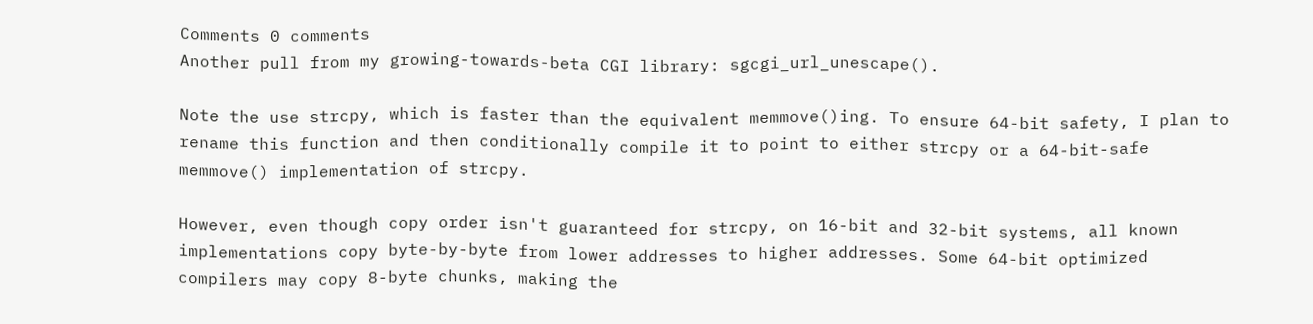Comments 0 comments
Another pull from my growing-towards-beta CGI library: sgcgi_url_unescape().

Note the use strcpy, which is faster than the equivalent memmove()ing. To ensure 64-bit safety, I plan to rename this function and then conditionally compile it to point to either strcpy or a 64-bit-safe memmove() implementation of strcpy.

However, even though copy order isn't guaranteed for strcpy, on 16-bit and 32-bit systems, all known implementations copy byte-by-byte from lower addresses to higher addresses. Some 64-bit optimized compilers may copy 8-byte chunks, making the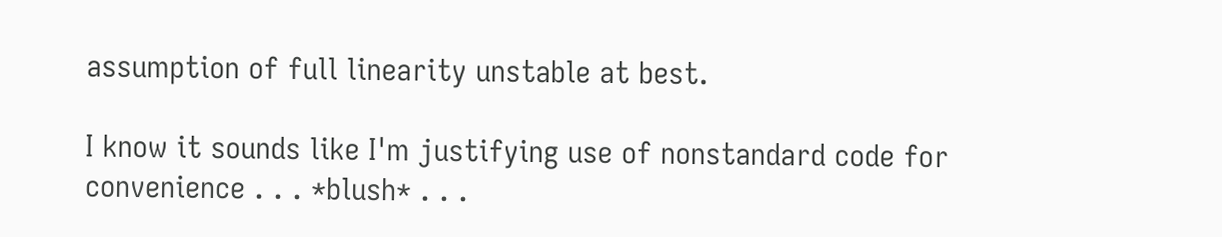assumption of full linearity unstable at best.

I know it sounds like I'm justifying use of nonstandard code for convenience . . . *blush* . . .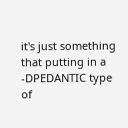it's just something that putting in a -DPEDANTIC type of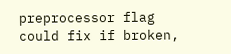preprocessor flag could fix if broken,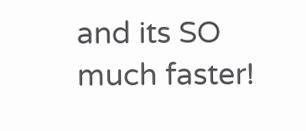and its SO much faster!